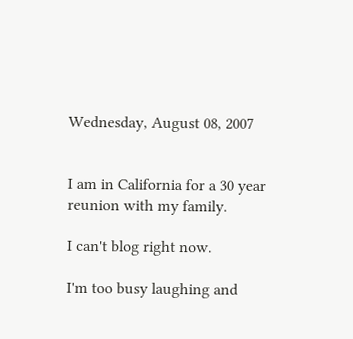Wednesday, August 08, 2007


I am in California for a 30 year reunion with my family.

I can't blog right now.

I'm too busy laughing and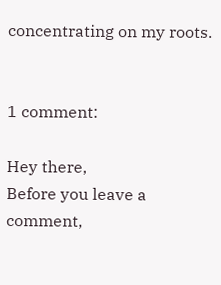concentrating on my roots.


1 comment:

Hey there,
Before you leave a comment,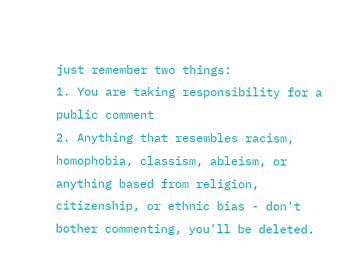just remember two things:
1. You are taking responsibility for a public comment
2. Anything that resembles racism, homophobia, classism, ableism, or anything based from religion, citizenship, or ethnic bias - don't bother commenting, you'll be deleted.